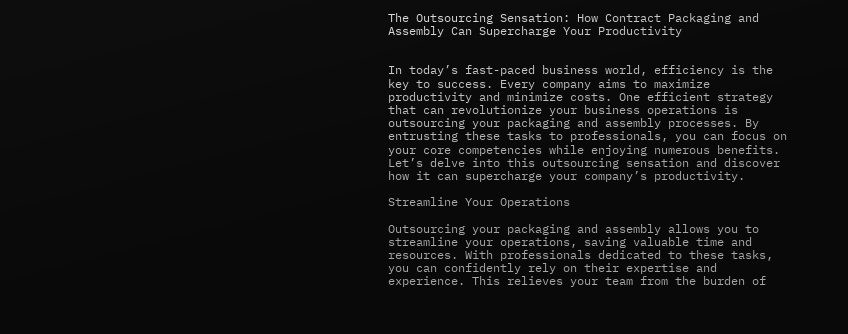The Outsourcing Sensation: How Contract Packaging and Assembly Can Supercharge Your Productivity


In today’s fast-paced business world, efficiency is the key to success. Every company aims to maximize productivity and minimize costs. One efficient strategy that can revolutionize your business operations is outsourcing your packaging and assembly processes. By entrusting these tasks to professionals, you can focus on your core competencies while enjoying numerous benefits. Let’s delve into this outsourcing sensation and discover how it can supercharge your company’s productivity.

Streamline Your Operations

Outsourcing your packaging and assembly allows you to streamline your operations, saving valuable time and resources. With professionals dedicated to these tasks, you can confidently rely on their expertise and experience. This relieves your team from the burden of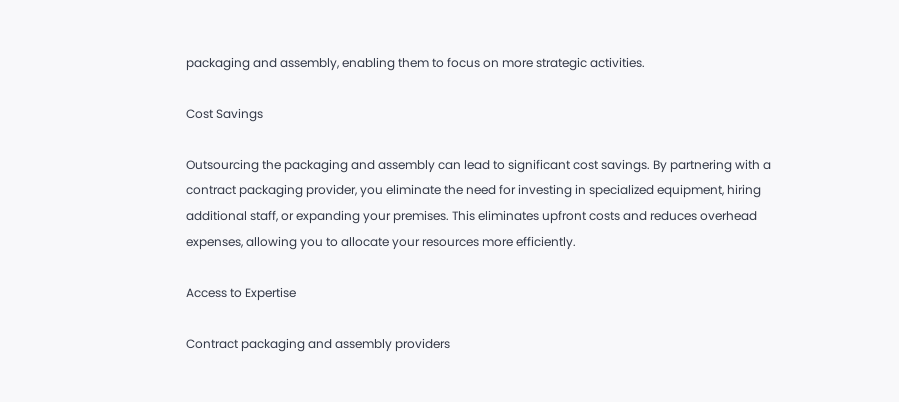packaging and assembly, enabling them to focus on more strategic activities.

Cost Savings

Outsourcing the packaging and assembly can lead to significant cost savings. By partnering with a contract packaging provider, you eliminate the need for investing in specialized equipment, hiring additional staff, or expanding your premises. This eliminates upfront costs and reduces overhead expenses, allowing you to allocate your resources more efficiently.

Access to Expertise

Contract packaging and assembly providers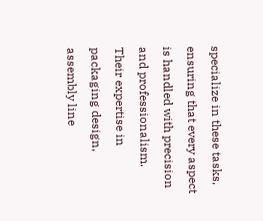specialize in these tasks, ensuring that every aspect is handled with precision and professionalism. Their expertise in packaging design, assembly line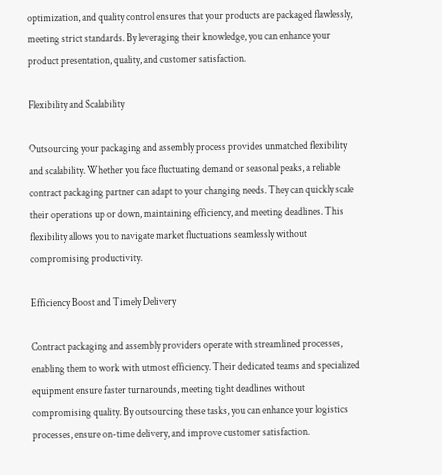optimization, and quality control ensures that your products are packaged flawlessly, meeting strict standards. By leveraging their knowledge, you can enhance your product presentation, quality, and customer satisfaction.

Flexibility and Scalability

Outsourcing your packaging and assembly process provides unmatched flexibility and scalability. Whether you face fluctuating demand or seasonal peaks, a reliable contract packaging partner can adapt to your changing needs. They can quickly scale their operations up or down, maintaining efficiency, and meeting deadlines. This flexibility allows you to navigate market fluctuations seamlessly without compromising productivity.

Efficiency Boost and Timely Delivery

Contract packaging and assembly providers operate with streamlined processes, enabling them to work with utmost efficiency. Their dedicated teams and specialized equipment ensure faster turnarounds, meeting tight deadlines without compromising quality. By outsourcing these tasks, you can enhance your logistics processes, ensure on-time delivery, and improve customer satisfaction.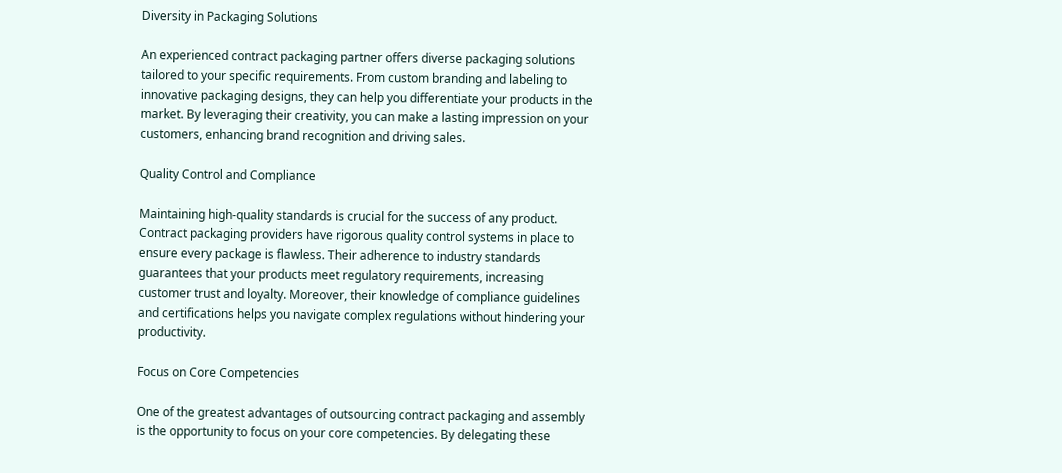Diversity in Packaging Solutions

An experienced contract packaging partner offers diverse packaging solutions tailored to your specific requirements. From custom branding and labeling to innovative packaging designs, they can help you differentiate your products in the market. By leveraging their creativity, you can make a lasting impression on your customers, enhancing brand recognition and driving sales.

Quality Control and Compliance

Maintaining high-quality standards is crucial for the success of any product. Contract packaging providers have rigorous quality control systems in place to ensure every package is flawless. Their adherence to industry standards guarantees that your products meet regulatory requirements, increasing customer trust and loyalty. Moreover, their knowledge of compliance guidelines and certifications helps you navigate complex regulations without hindering your productivity.

Focus on Core Competencies

One of the greatest advantages of outsourcing contract packaging and assembly is the opportunity to focus on your core competencies. By delegating these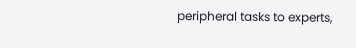peripheral tasks to experts,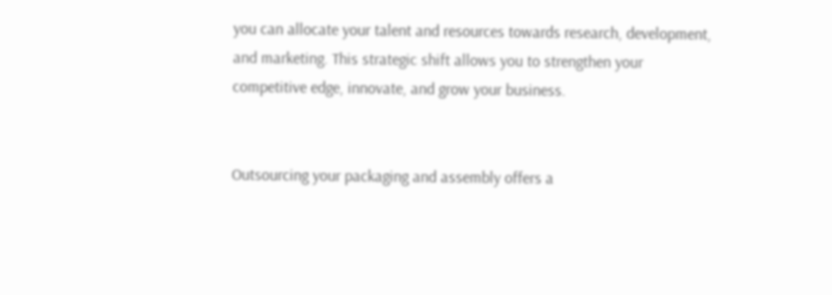you can allocate your talent and resources towards research, development, and marketing. This strategic shift allows you to strengthen your competitive edge, innovate, and grow your business.


Outsourcing your packaging and assembly offers a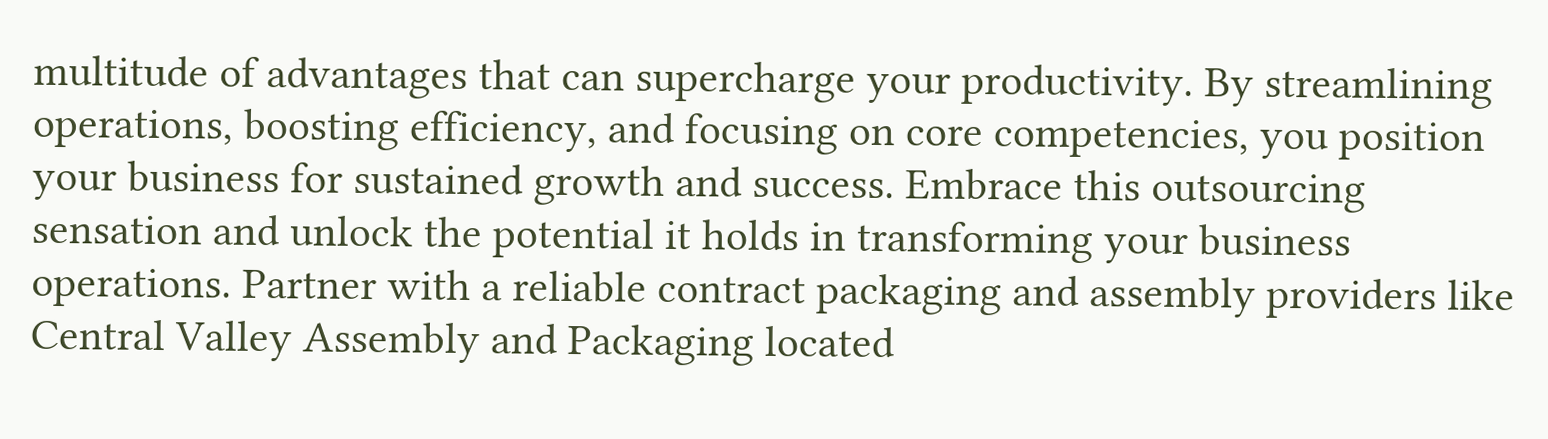multitude of advantages that can supercharge your productivity. By streamlining operations, boosting efficiency, and focusing on core competencies, you position your business for sustained growth and success. Embrace this outsourcing sensation and unlock the potential it holds in transforming your business operations. Partner with a reliable contract packaging and assembly providers like Central Valley Assembly and Packaging located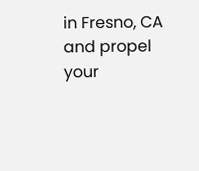in Fresno, CA and propel your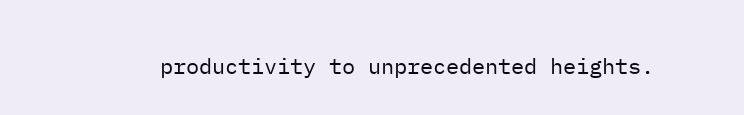productivity to unprecedented heights.